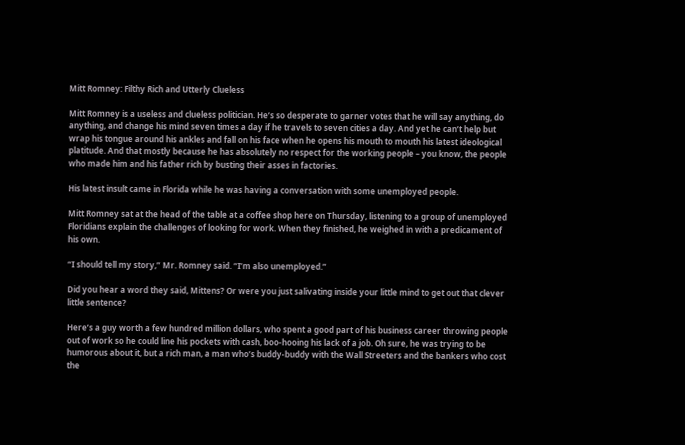Mitt Romney: Filthy Rich and Utterly Clueless

Mitt Romney is a useless and clueless politician. He’s so desperate to garner votes that he will say anything, do anything, and change his mind seven times a day if he travels to seven cities a day. And yet he can’t help but wrap his tongue around his ankles and fall on his face when he opens his mouth to mouth his latest ideological platitude. And that mostly because he has absolutely no respect for the working people – you know, the people who made him and his father rich by busting their asses in factories.

His latest insult came in Florida while he was having a conversation with some unemployed people.

Mitt Romney sat at the head of the table at a coffee shop here on Thursday, listening to a group of unemployed Floridians explain the challenges of looking for work. When they finished, he weighed in with a predicament of his own.

“I should tell my story,” Mr. Romney said. “I’m also unemployed.”

Did you hear a word they said, Mittens? Or were you just salivating inside your little mind to get out that clever little sentence?

Here’s a guy worth a few hundred million dollars, who spent a good part of his business career throwing people out of work so he could line his pockets with cash, boo-hooing his lack of a job. Oh sure, he was trying to be humorous about it, but a rich man, a man who’s buddy-buddy with the Wall Streeters and the bankers who cost the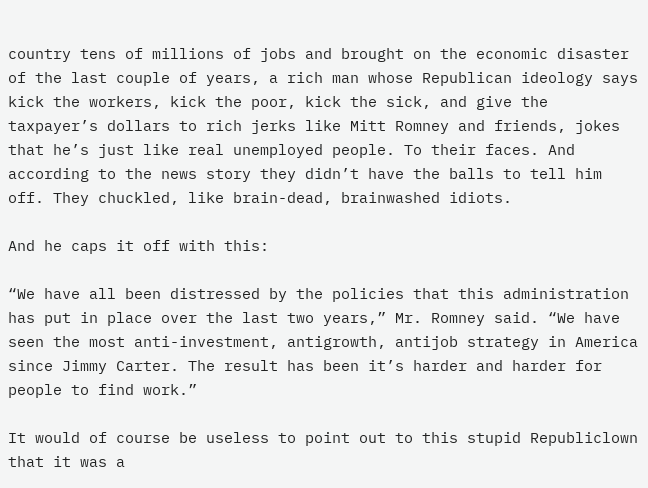country tens of millions of jobs and brought on the economic disaster of the last couple of years, a rich man whose Republican ideology says kick the workers, kick the poor, kick the sick, and give the taxpayer’s dollars to rich jerks like Mitt Romney and friends, jokes that he’s just like real unemployed people. To their faces. And according to the news story they didn’t have the balls to tell him off. They chuckled, like brain-dead, brainwashed idiots.

And he caps it off with this:

“We have all been distressed by the policies that this administration has put in place over the last two years,” Mr. Romney said. “We have seen the most anti-investment, antigrowth, antijob strategy in America since Jimmy Carter. The result has been it’s harder and harder for people to find work.”

It would of course be useless to point out to this stupid Republiclown that it was a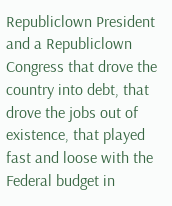Republiclown President and a Republiclown Congress that drove the country into debt, that drove the jobs out of existence, that played fast and loose with the Federal budget in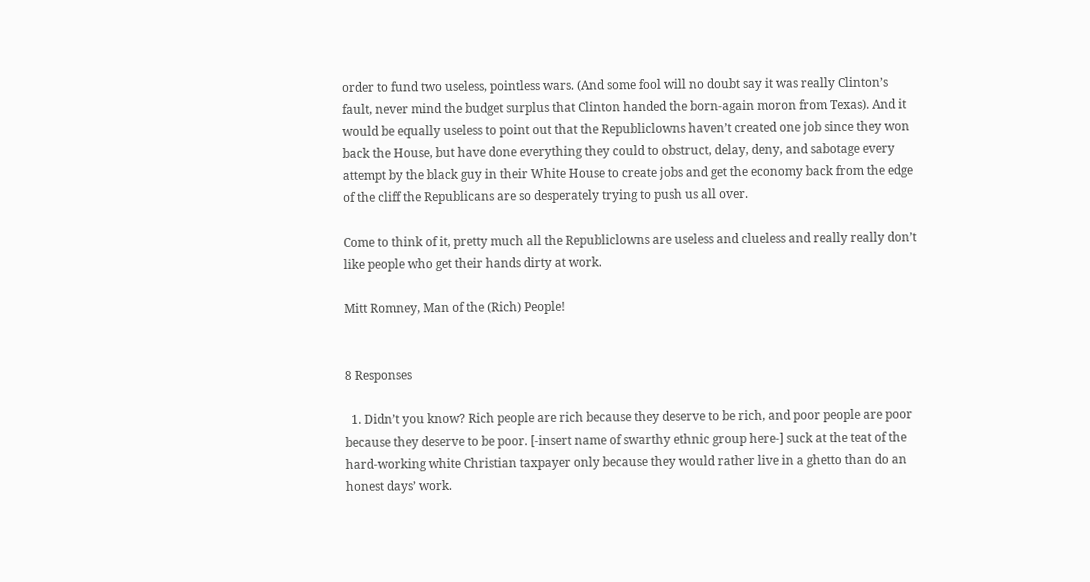order to fund two useless, pointless wars. (And some fool will no doubt say it was really Clinton’s fault, never mind the budget surplus that Clinton handed the born-again moron from Texas). And it would be equally useless to point out that the Republiclowns haven’t created one job since they won back the House, but have done everything they could to obstruct, delay, deny, and sabotage every attempt by the black guy in their White House to create jobs and get the economy back from the edge of the cliff the Republicans are so desperately trying to push us all over.

Come to think of it, pretty much all the Republiclowns are useless and clueless and really really don’t like people who get their hands dirty at work.

Mitt Romney, Man of the (Rich) People!


8 Responses

  1. Didn’t you know? Rich people are rich because they deserve to be rich, and poor people are poor because they deserve to be poor. [-insert name of swarthy ethnic group here-] suck at the teat of the hard-working white Christian taxpayer only because they would rather live in a ghetto than do an honest days’ work.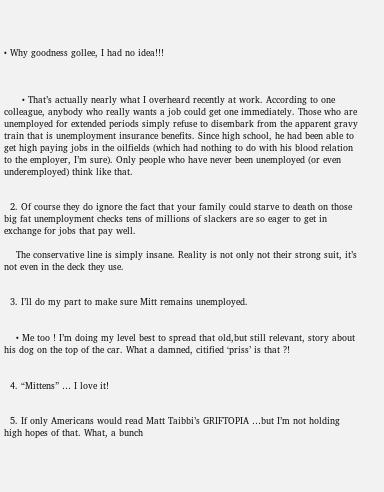• Why goodness gollee, I had no idea!!!



      • That’s actually nearly what I overheard recently at work. According to one colleague, anybody who really wants a job could get one immediately. Those who are unemployed for extended periods simply refuse to disembark from the apparent gravy train that is unemployment insurance benefits. Since high school, he had been able to get high paying jobs in the oilfields (which had nothing to do with his blood relation to the employer, I’m sure). Only people who have never been unemployed (or even underemployed) think like that.


  2. Of course they do ignore the fact that your family could starve to death on those big fat unemployment checks tens of millions of slackers are so eager to get in exchange for jobs that pay well.

    The conservative line is simply insane. Reality is not only not their strong suit, it’s not even in the deck they use.


  3. I’ll do my part to make sure Mitt remains unemployed.


    • Me too ! I’m doing my level best to spread that old,but still relevant, story about his dog on the top of the car. What a damned, citified ‘priss’ is that ?!


  4. “Mittens” … I love it!


  5. If only Americans would read Matt Taibbi’s GRIFTOPIA …but I’m not holding high hopes of that. What, a bunch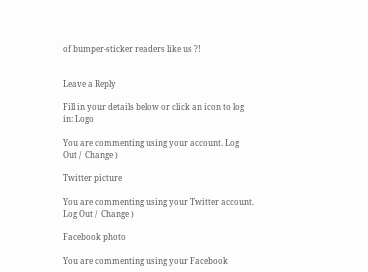of bumper-sticker readers like us ?!


Leave a Reply

Fill in your details below or click an icon to log in: Logo

You are commenting using your account. Log Out /  Change )

Twitter picture

You are commenting using your Twitter account. Log Out /  Change )

Facebook photo

You are commenting using your Facebook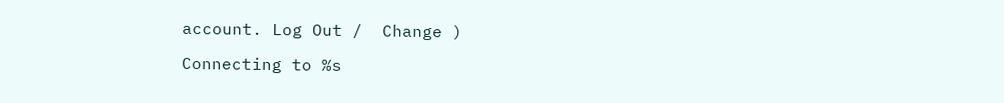account. Log Out /  Change )

Connecting to %s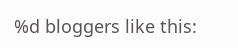%d bloggers like this: